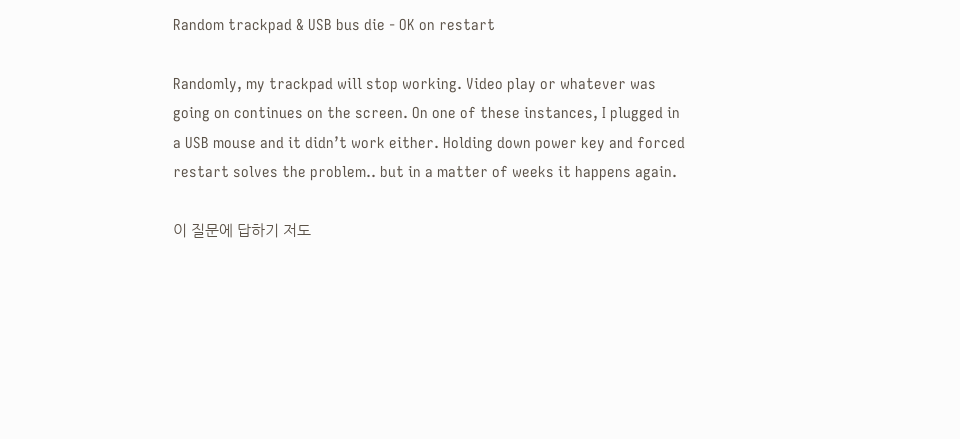Random trackpad & USB bus die - OK on restart

Randomly, my trackpad will stop working. Video play or whatever was going on continues on the screen. On one of these instances, I plugged in a USB mouse and it didn’t work either. Holding down power key and forced restart solves the problem.. but in a matter of weeks it happens again.

이 질문에 답하기 저도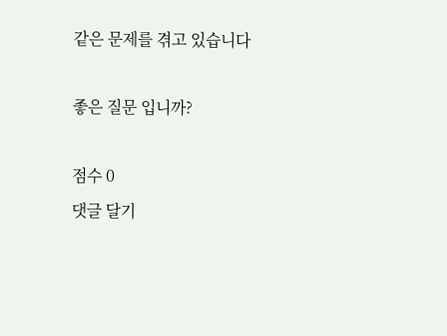같은 문제를 겪고 있습니다

좋은 질문 입니까?

점수 0
댓글 달기